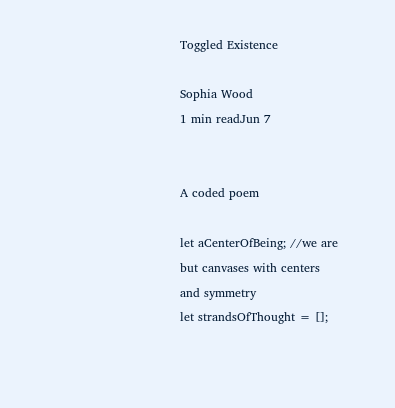Toggled Existence

Sophia Wood
1 min readJun 7


A coded poem

let aCenterOfBeing; //we are but canvases with centers and symmetry
let strandsOfThought = [];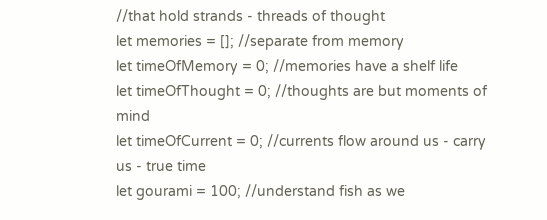//that hold strands - threads of thought
let memories = []; //separate from memory
let timeOfMemory = 0; //memories have a shelf life
let timeOfThought = 0; //thoughts are but moments of mind
let timeOfCurrent = 0; //currents flow around us - carry us - true time
let gourami = 100; //understand fish as we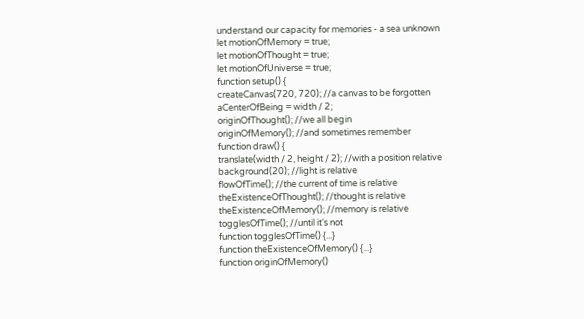understand our capacity for memories - a sea unknown
let motionOfMemory = true;
let motionOfThought = true;
let motionOfUniverse = true;
function setup() {
createCanvas(720, 720); //a canvas to be forgotten
aCenterOfBeing = width / 2;
originOfThought(); //we all begin
originOfMemory(); //and sometimes remember
function draw() {
translate(width / 2, height / 2); //with a position relative
background(20); //light is relative
flowOfTime(); //the current of time is relative
theExistenceOfThought(); //thought is relative
theExistenceOfMemory(); //memory is relative
togglesOfTime(); //until it's not
function togglesOfTime() {...}
function theExistenceOfMemory() {...}
function originOfMemory()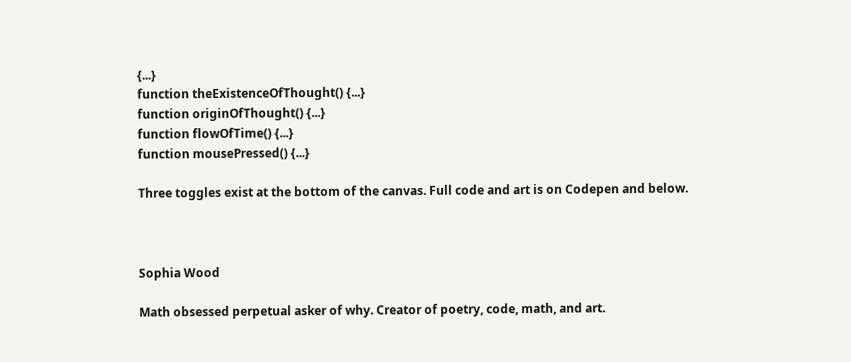{...}
function theExistenceOfThought() {...}
function originOfThought() {...}
function flowOfTime() {...}
function mousePressed() {...}

Three toggles exist at the bottom of the canvas. Full code and art is on Codepen and below.



Sophia Wood

Math obsessed perpetual asker of why. Creator of poetry, code, math, and art.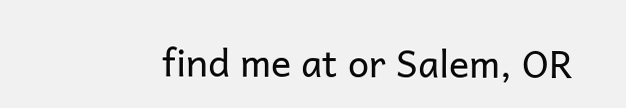find me at or Salem, OR